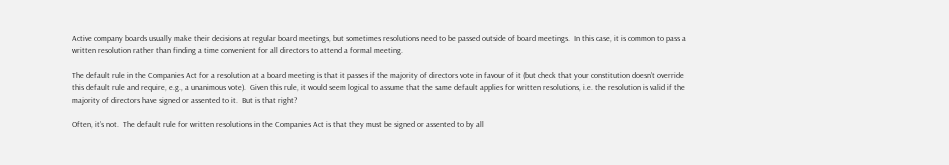Active company boards usually make their decisions at regular board meetings, but sometimes resolutions need to be passed outside of board meetings.  In this case, it is common to pass a written resolution rather than finding a time convenient for all directors to attend a formal meeting.

The default rule in the Companies Act for a resolution at a board meeting is that it passes if the majority of directors vote in favour of it (but check that your constitution doesn’t override this default rule and require, e.g., a unanimous vote).  Given this rule, it would seem logical to assume that the same default applies for written resolutions, i.e. the resolution is valid if the majority of directors have signed or assented to it.  But is that right?

Often, it’s not.  The default rule for written resolutions in the Companies Act is that they must be signed or assented to by all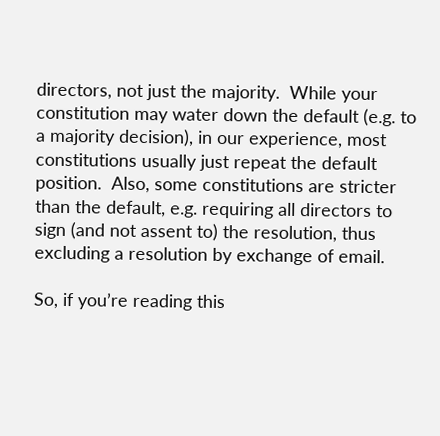directors, not just the majority.  While your constitution may water down the default (e.g. to a majority decision), in our experience, most constitutions usually just repeat the default position.  Also, some constitutions are stricter than the default, e.g. requiring all directors to sign (and not assent to) the resolution, thus excluding a resolution by exchange of email.

So, if you’re reading this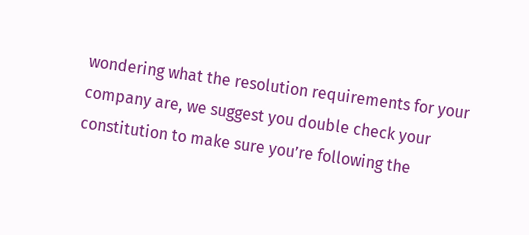wondering what the resolution requirements for your company are, we suggest you double check your constitution to make sure you’re following the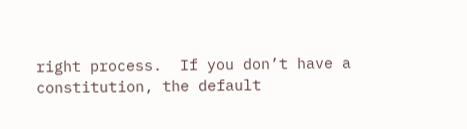right process.  If you don’t have a constitution, the default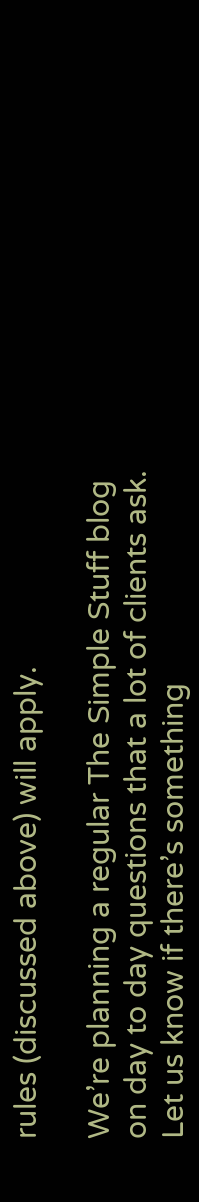rules (discussed above) will apply.

We’re planning a regular The Simple Stuff blog on day to day questions that a lot of clients ask.  Let us know if there’s something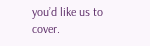you’d like us to cover.